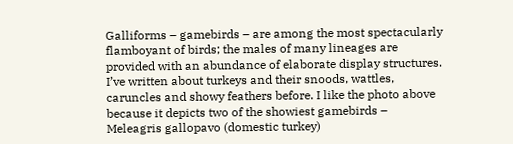Galliforms – gamebirds – are among the most spectacularly flamboyant of birds; the males of many lineages are provided with an abundance of elaborate display structures. I’ve written about turkeys and their snoods, wattles, caruncles and showy feathers before. I like the photo above because it depicts two of the showiest gamebirds – Meleagris gallopavo (domestic turkey)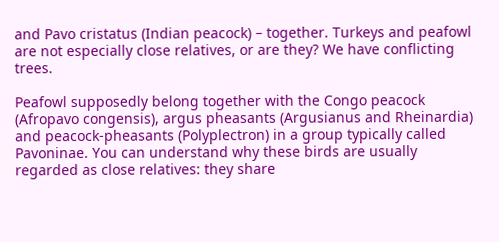and Pavo cristatus (Indian peacock) – together. Turkeys and peafowl are not especially close relatives, or are they? We have conflicting trees.

Peafowl supposedly belong together with the Congo peacock (Afropavo congensis), argus pheasants (Argusianus and Rheinardia) and peacock-pheasants (Polyplectron) in a group typically called Pavoninae. You can understand why these birds are usually regarded as close relatives: they share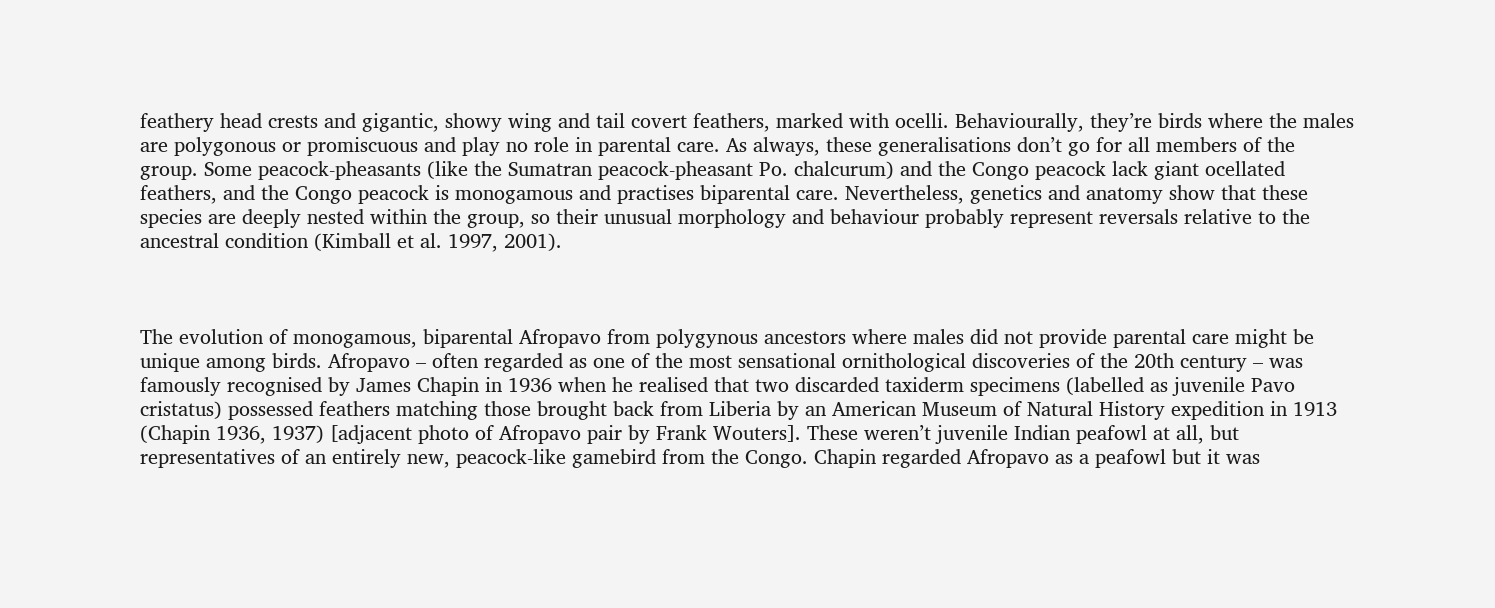feathery head crests and gigantic, showy wing and tail covert feathers, marked with ocelli. Behaviourally, they’re birds where the males are polygonous or promiscuous and play no role in parental care. As always, these generalisations don’t go for all members of the group. Some peacock-pheasants (like the Sumatran peacock-pheasant Po. chalcurum) and the Congo peacock lack giant ocellated feathers, and the Congo peacock is monogamous and practises biparental care. Nevertheless, genetics and anatomy show that these species are deeply nested within the group, so their unusual morphology and behaviour probably represent reversals relative to the ancestral condition (Kimball et al. 1997, 2001).



The evolution of monogamous, biparental Afropavo from polygynous ancestors where males did not provide parental care might be unique among birds. Afropavo – often regarded as one of the most sensational ornithological discoveries of the 20th century – was famously recognised by James Chapin in 1936 when he realised that two discarded taxiderm specimens (labelled as juvenile Pavo cristatus) possessed feathers matching those brought back from Liberia by an American Museum of Natural History expedition in 1913 (Chapin 1936, 1937) [adjacent photo of Afropavo pair by Frank Wouters]. These weren’t juvenile Indian peafowl at all, but representatives of an entirely new, peacock-like gamebird from the Congo. Chapin regarded Afropavo as a peafowl but it was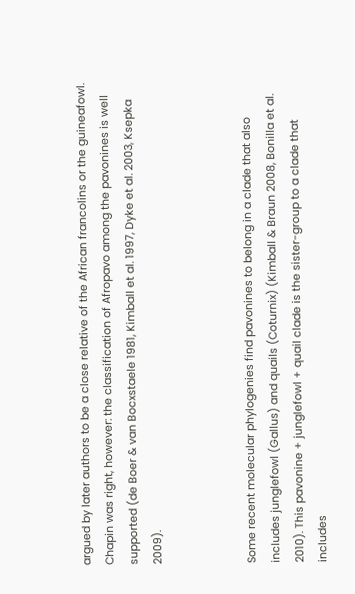argued by later authors to be a close relative of the African francolins or the guineafowl. Chapin was right, however: the classification of Afropavo among the pavonines is well supported (de Boer & van Bocxstaele 1981, Kimball et al. 1997, Dyke et al. 2003, Ksepka 2009).



Some recent molecular phylogenies find pavonines to belong in a clade that also includes junglefowl (Gallus) and quails (Coturnix) (Kimball & Braun 2008, Bonilla et al. 2010). This pavonine + junglefowl + quail clade is the sister-group to a clade that includes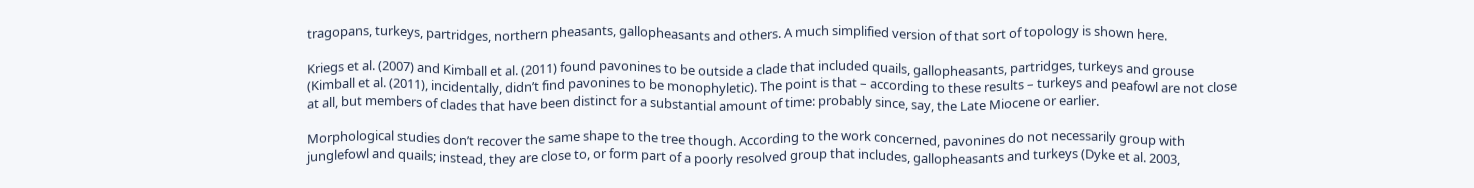tragopans, turkeys, partridges, northern pheasants, gallopheasants and others. A much simplified version of that sort of topology is shown here.

Kriegs et al. (2007) and Kimball et al. (2011) found pavonines to be outside a clade that included quails, gallopheasants, partridges, turkeys and grouse (Kimball et al. (2011), incidentally, didn’t find pavonines to be monophyletic). The point is that – according to these results – turkeys and peafowl are not close at all, but members of clades that have been distinct for a substantial amount of time: probably since, say, the Late Miocene or earlier.

Morphological studies don’t recover the same shape to the tree though. According to the work concerned, pavonines do not necessarily group with junglefowl and quails; instead, they are close to, or form part of a poorly resolved group that includes, gallopheasants and turkeys (Dyke et al. 2003,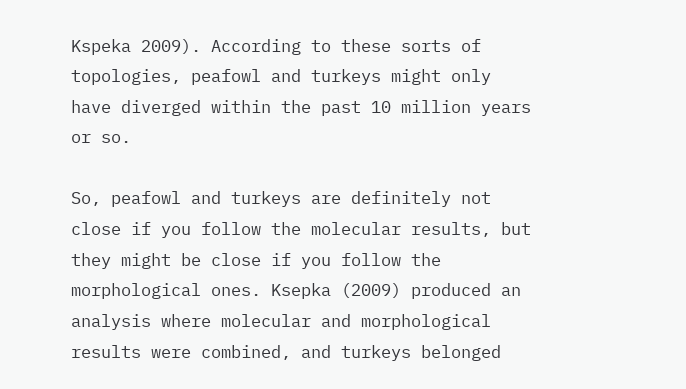Kspeka 2009). According to these sorts of topologies, peafowl and turkeys might only have diverged within the past 10 million years or so.

So, peafowl and turkeys are definitely not close if you follow the molecular results, but they might be close if you follow the morphological ones. Ksepka (2009) produced an analysis where molecular and morphological results were combined, and turkeys belonged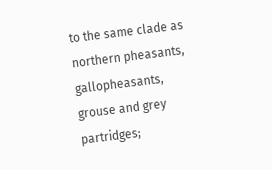to the same clade as northern pheasants, gallopheasants, grouse and grey partridges;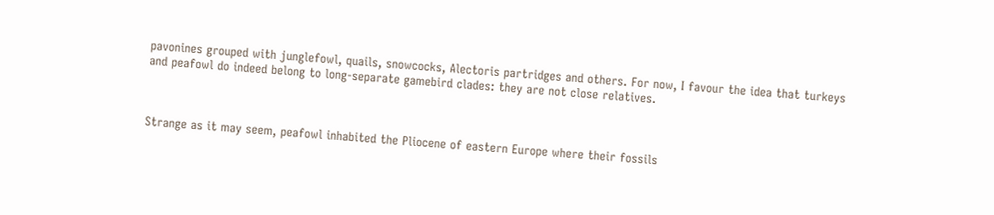pavonines grouped with junglefowl, quails, snowcocks, Alectoris partridges and others. For now, I favour the idea that turkeys and peafowl do indeed belong to long-separate gamebird clades: they are not close relatives.



Strange as it may seem, peafowl inhabited the Pliocene of eastern Europe where their fossils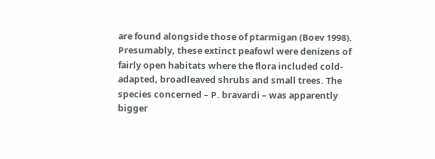are found alongside those of ptarmigan (Boev 1998). Presumably, these extinct peafowl were denizens of fairly open habitats where the flora included cold-adapted, broadleaved shrubs and small trees. The species concerned – P. bravardi – was apparently bigger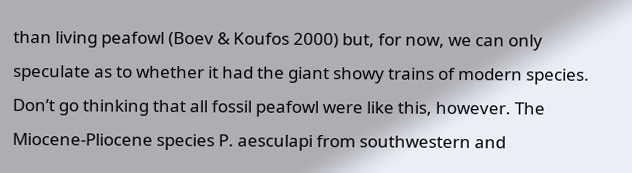than living peafowl (Boev & Koufos 2000) but, for now, we can only speculate as to whether it had the giant showy trains of modern species. Don’t go thinking that all fossil peafowl were like this, however. The Miocene-Pliocene species P. aesculapi from southwestern and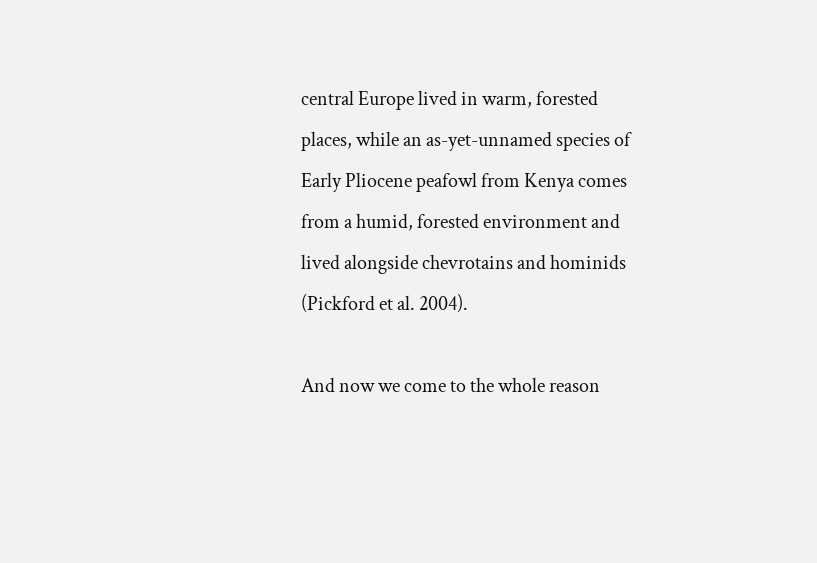central Europe lived in warm, forested places, while an as-yet-unnamed species of Early Pliocene peafowl from Kenya comes from a humid, forested environment and lived alongside chevrotains and hominids (Pickford et al. 2004).

And now we come to the whole reason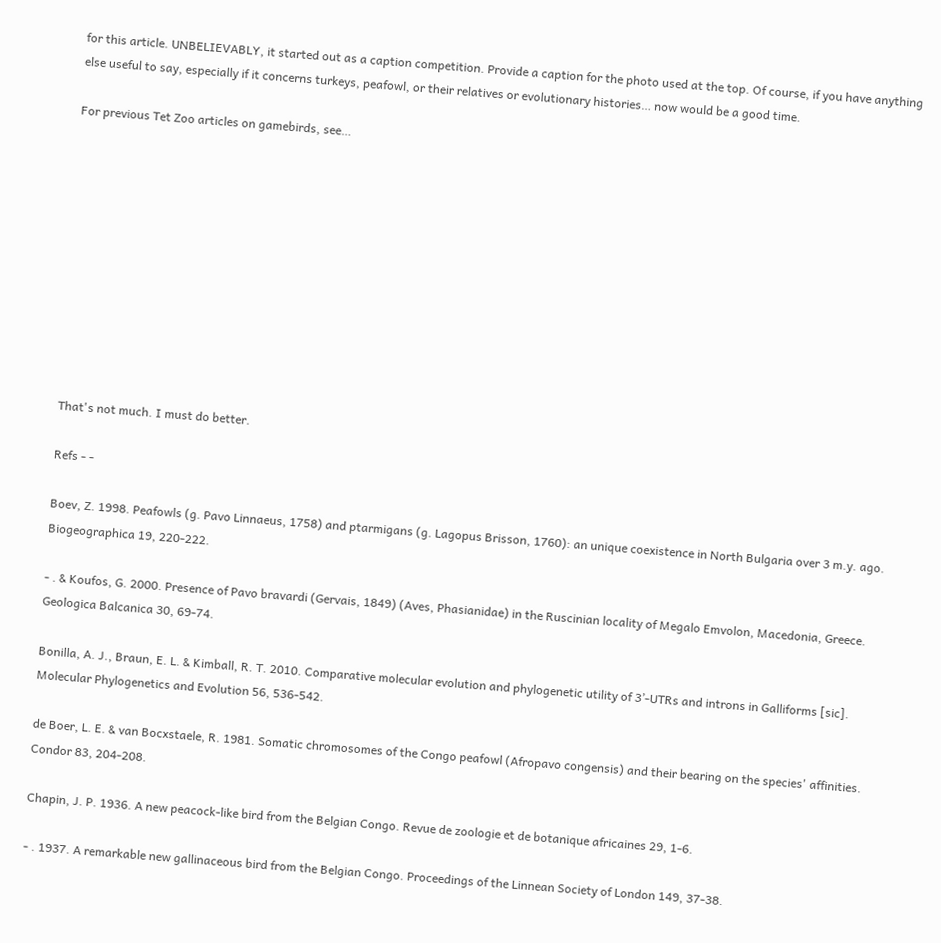for this article. UNBELIEVABLY, it started out as a caption competition. Provide a caption for the photo used at the top. Of course, if you have anything else useful to say, especially if it concerns turkeys, peafowl, or their relatives or evolutionary histories… now would be a good time.

For previous Tet Zoo articles on gamebirds, see…











That's not much. I must do better.

Refs - -

Boev, Z. 1998. Peafowls (g. Pavo Linnaeus, 1758) and ptarmigans (g. Lagopus Brisson, 1760): an unique coexistence in North Bulgaria over 3 m.y. ago. Biogeographica 19, 220-222.

- . & Koufos, G. 2000. Presence of Pavo bravardi (Gervais, 1849) (Aves, Phasianidae) in the Ruscinian locality of Megalo Emvolon, Macedonia, Greece. Geologica Balcanica 30, 69-74.

Bonilla, A. J., Braun, E. L. & Kimball, R. T. 2010. Comparative molecular evolution and phylogenetic utility of 3’-UTRs and introns in Galliforms [sic]. Molecular Phylogenetics and Evolution 56, 536-542.

de Boer, L. E. & van Bocxstaele, R. 1981. Somatic chromosomes of the Congo peafowl (Afropavo congensis) and their bearing on the species' affinities. Condor 83, 204-208.

Chapin, J. P. 1936. A new peacock-like bird from the Belgian Congo. Revue de zoologie et de botanique africaines 29, 1-6.

- . 1937. A remarkable new gallinaceous bird from the Belgian Congo. Proceedings of the Linnean Society of London 149, 37-38.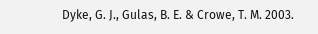Dyke, G. J., Gulas, B. E. & Crowe, T. M. 2003.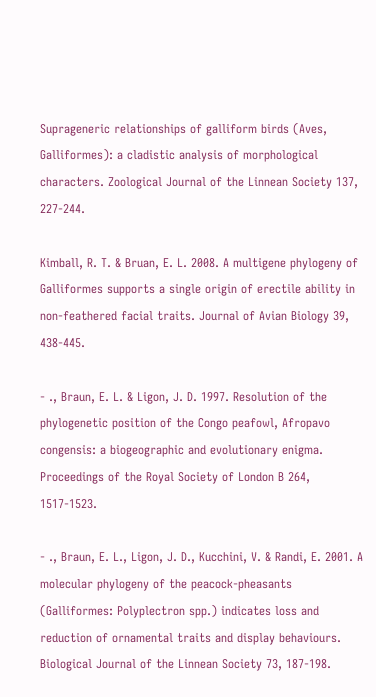Suprageneric relationships of galliform birds (Aves, Galliformes): a cladistic analysis of morphological characters. Zoological Journal of the Linnean Society 137, 227-244.

Kimball, R. T. & Bruan, E. L. 2008. A multigene phylogeny of Galliformes supports a single origin of erectile ability in non-feathered facial traits. Journal of Avian Biology 39, 438-445.

- ., Braun, E. L. & Ligon, J. D. 1997. Resolution of the phylogenetic position of the Congo peafowl, Afropavo congensis: a biogeographic and evolutionary enigma. Proceedings of the Royal Society of London B 264, 1517-1523.

- ., Braun, E. L., Ligon, J. D., Kucchini, V. & Randi, E. 2001. A molecular phylogeny of the peacock-pheasants (Galliformes: Polyplectron spp.) indicates loss and reduction of ornamental traits and display behaviours. Biological Journal of the Linnean Society 73, 187-198.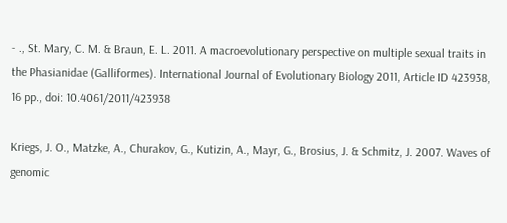- ., St. Mary, C. M. & Braun, E. L. 2011. A macroevolutionary perspective on multiple sexual traits in the Phasianidae (Galliformes). International Journal of Evolutionary Biology 2011, Article ID 423938, 16 pp., doi: 10.4061/2011/423938

Kriegs, J. O., Matzke, A., Churakov, G., Kutizin, A., Mayr, G., Brosius, J. & Schmitz, J. 2007. Waves of genomic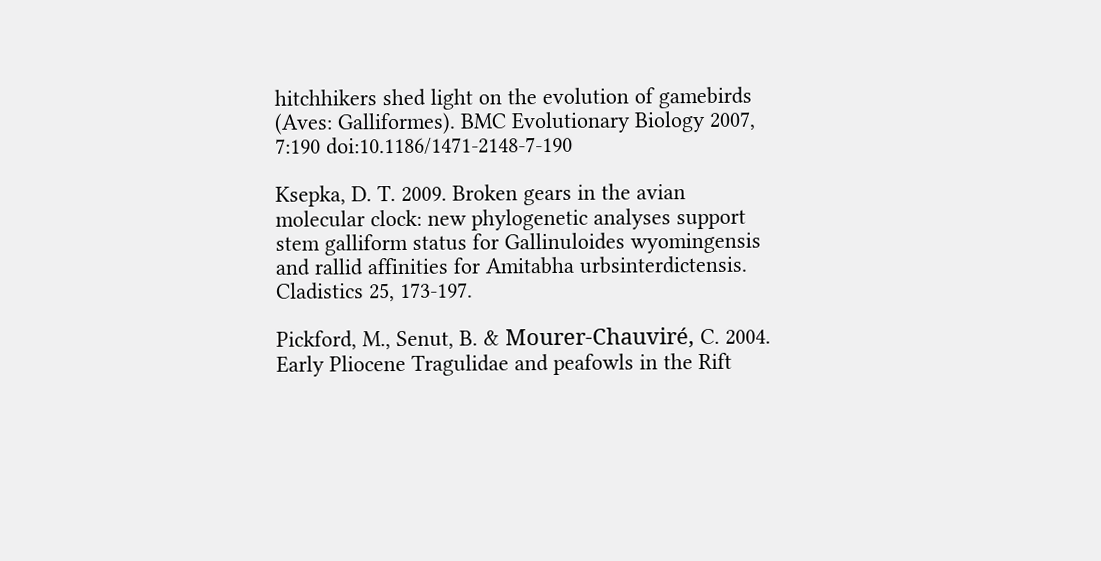hitchhikers shed light on the evolution of gamebirds (Aves: Galliformes). BMC Evolutionary Biology 2007, 7:190 doi:10.1186/1471-2148-7-190

Ksepka, D. T. 2009. Broken gears in the avian molecular clock: new phylogenetic analyses support stem galliform status for Gallinuloides wyomingensis and rallid affinities for Amitabha urbsinterdictensis. Cladistics 25, 173-197.

Pickford, M., Senut, B. & Mourer-Chauviré, C. 2004. Early Pliocene Tragulidae and peafowls in the Rift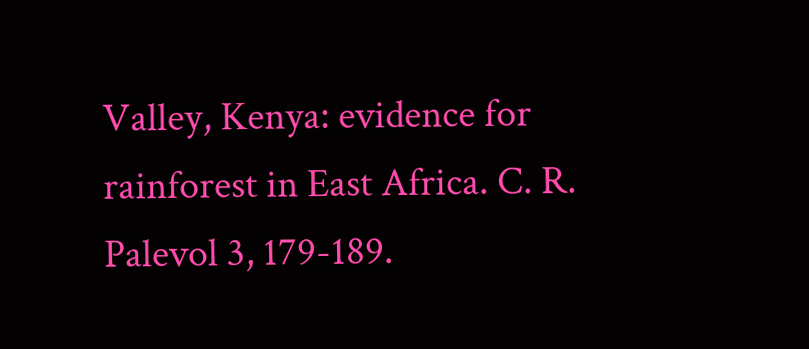Valley, Kenya: evidence for rainforest in East Africa. C. R. Palevol 3, 179-189.